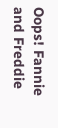Oops! Fannie and Freddie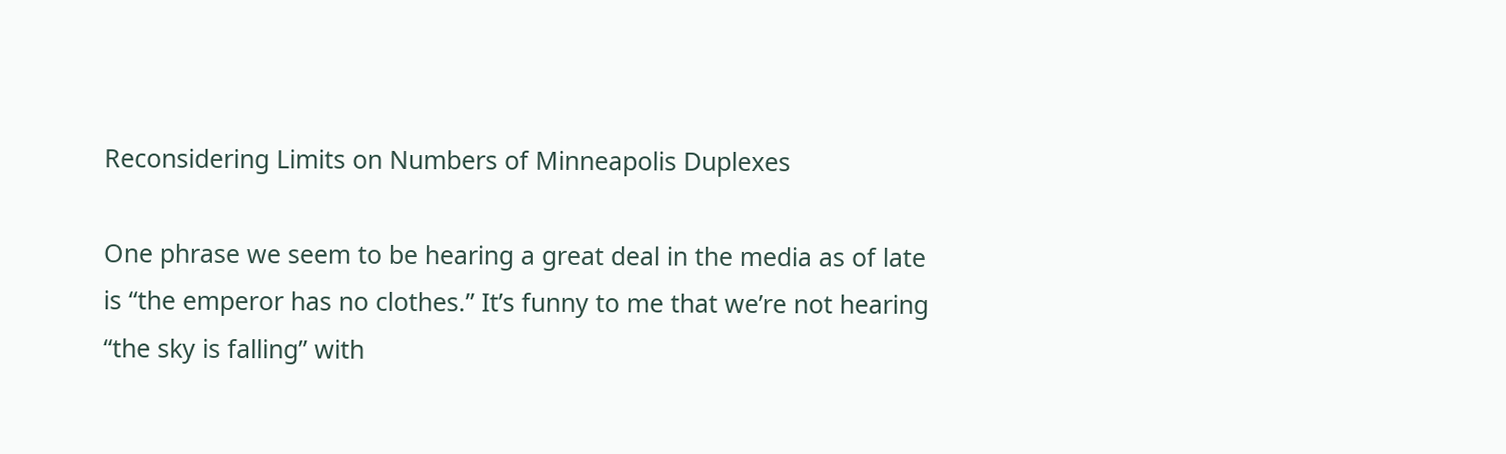Reconsidering Limits on Numbers of Minneapolis Duplexes

One phrase we seem to be hearing a great deal in the media as of late is “the emperor has no clothes.” It’s funny to me that we’re not hearing “the sky is falling” with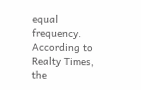equal frequency.
According to Realty Times, the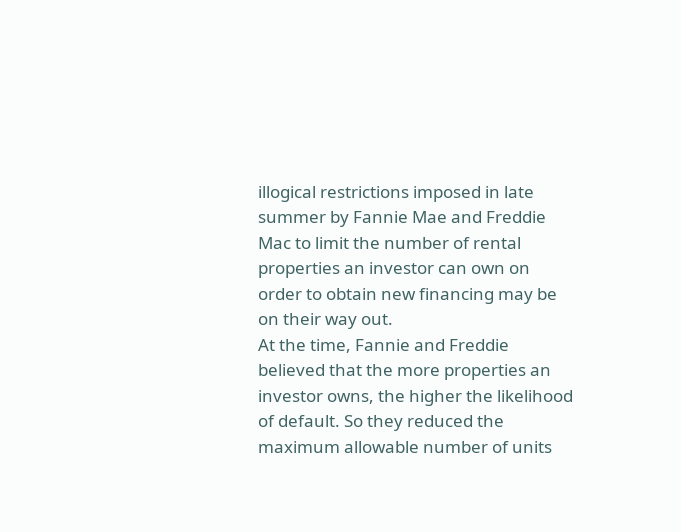illogical restrictions imposed in late summer by Fannie Mae and Freddie Mac to limit the number of rental properties an investor can own on order to obtain new financing may be on their way out.
At the time, Fannie and Freddie believed that the more properties an investor owns, the higher the likelihood of default. So they reduced the maximum allowable number of units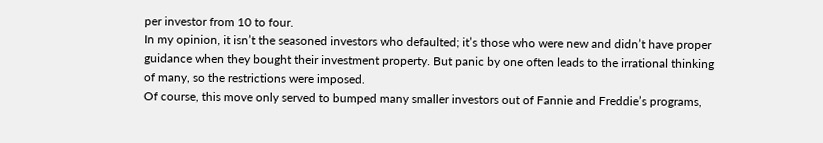per investor from 10 to four.
In my opinion, it isn’t the seasoned investors who defaulted; it’s those who were new and didn’t have proper guidance when they bought their investment property. But panic by one often leads to the irrational thinking of many, so the restrictions were imposed.
Of course, this move only served to bumped many smaller investors out of Fannie and Freddie’s programs,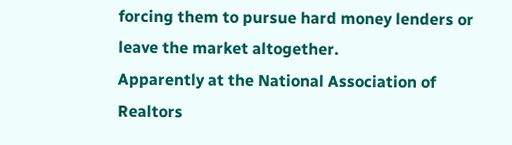forcing them to pursue hard money lenders or leave the market altogether.
Apparently at the National Association of Realtors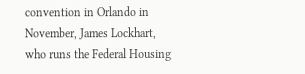convention in Orlando in November, James Lockhart, who runs the Federal Housing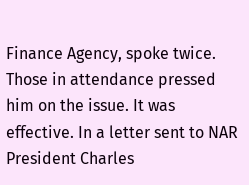Finance Agency, spoke twice. Those in attendance pressed him on the issue. It was effective. In a letter sent to NAR President Charles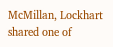McMillan, Lockhart shared one of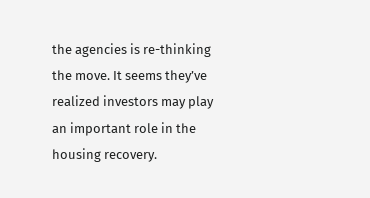the agencies is re-thinking the move. It seems they’ve realized investors may play an important role in the housing recovery.